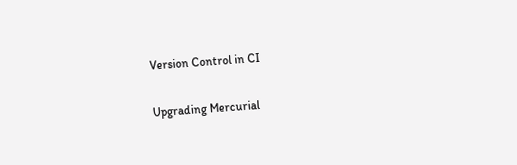Version Control in CI

Upgrading Mercurial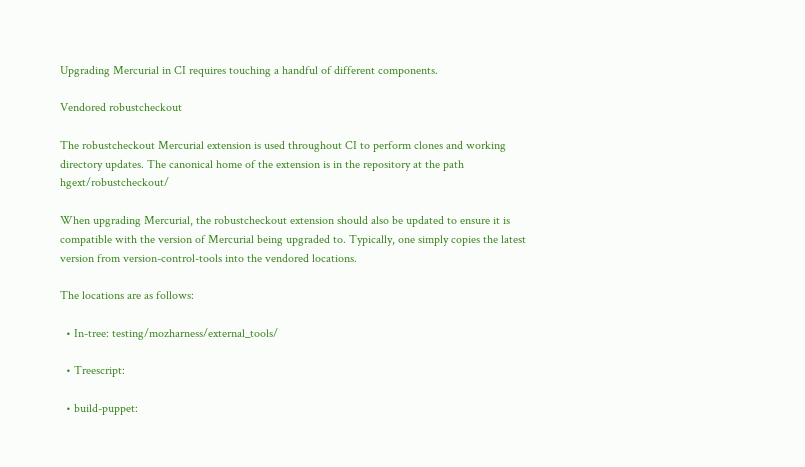Upgrading Mercurial in CI requires touching a handful of different components.

Vendored robustcheckout

The robustcheckout Mercurial extension is used throughout CI to perform clones and working directory updates. The canonical home of the extension is in the repository at the path hgext/robustcheckout/

When upgrading Mercurial, the robustcheckout extension should also be updated to ensure it is compatible with the version of Mercurial being upgraded to. Typically, one simply copies the latest version from version-control-tools into the vendored locations.

The locations are as follows:

  • In-tree: testing/mozharness/external_tools/

  • Treescript:

  • build-puppet: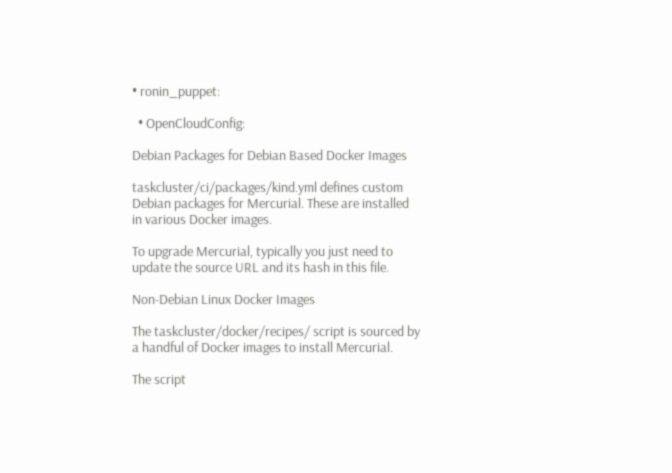• ronin_puppet:

  • OpenCloudConfig:

Debian Packages for Debian Based Docker Images

taskcluster/ci/packages/kind.yml defines custom Debian packages for Mercurial. These are installed in various Docker images.

To upgrade Mercurial, typically you just need to update the source URL and its hash in this file.

Non-Debian Linux Docker Images

The taskcluster/docker/recipes/ script is sourced by a handful of Docker images to install Mercurial.

The script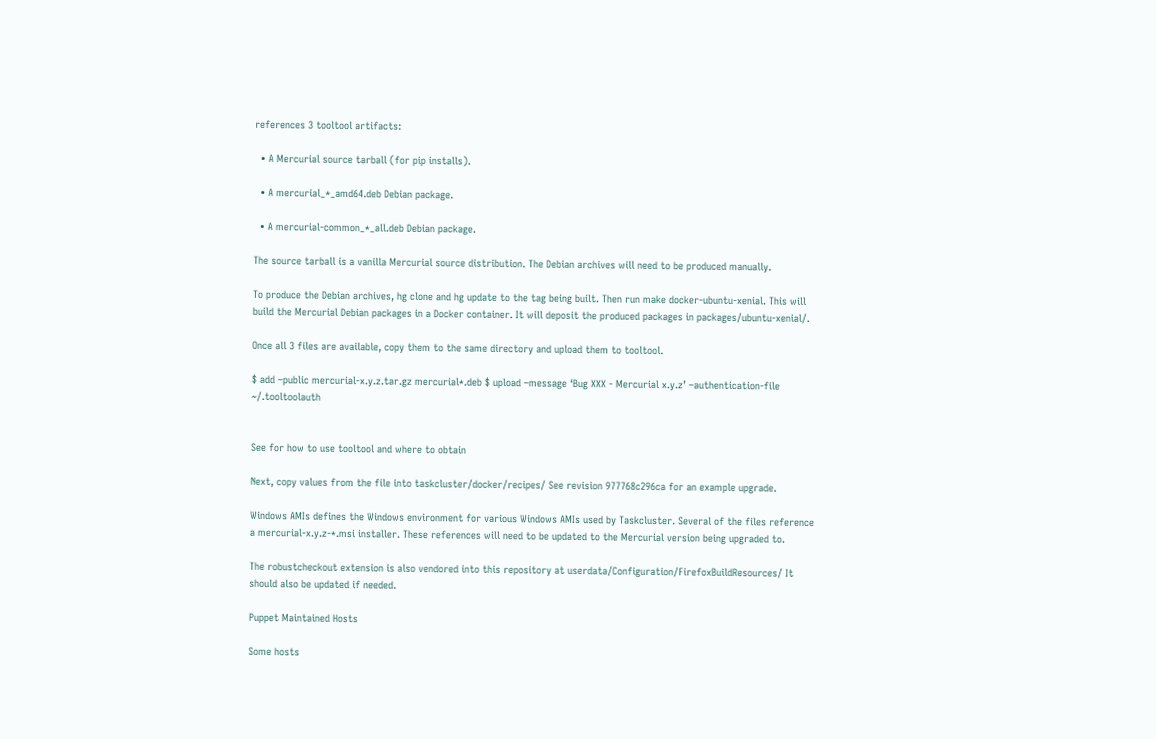references 3 tooltool artifacts:

  • A Mercurial source tarball (for pip installs).

  • A mercurial_*_amd64.deb Debian package.

  • A mercurial-common_*_all.deb Debian package.

The source tarball is a vanilla Mercurial source distribution. The Debian archives will need to be produced manually.

To produce the Debian archives, hg clone and hg update to the tag being built. Then run make docker-ubuntu-xenial. This will build the Mercurial Debian packages in a Docker container. It will deposit the produced packages in packages/ubuntu-xenial/.

Once all 3 files are available, copy them to the same directory and upload them to tooltool.

$ add –public mercurial-x.y.z.tar.gz mercurial*.deb $ upload –message ‘Bug XXX - Mercurial x.y.z’ –authentication-file ~/.tooltoolauth


See for how to use tooltool and where to obtain

Next, copy values from the file into taskcluster/docker/recipes/ See revision 977768c296ca for an example upgrade.

Windows AMIs defines the Windows environment for various Windows AMIs used by Taskcluster. Several of the files reference a mercurial-x.y.z-*.msi installer. These references will need to be updated to the Mercurial version being upgraded to.

The robustcheckout extension is also vendored into this repository at userdata/Configuration/FirefoxBuildResources/ It should also be updated if needed.

Puppet Maintained Hosts

Some hosts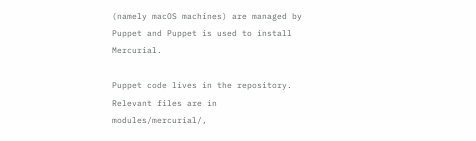(namely macOS machines) are managed by Puppet and Puppet is used to install Mercurial.

Puppet code lives in the repository. Relevant files are in modules/mercurial/,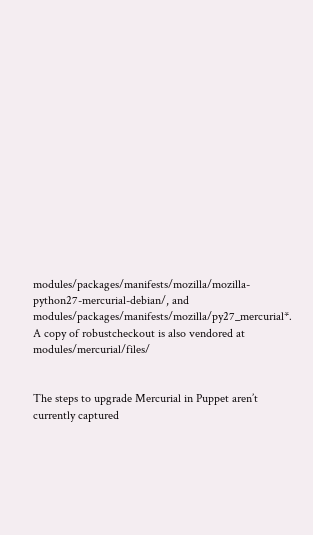modules/packages/manifests/mozilla/mozilla-python27-mercurial-debian/, and modules/packages/manifests/mozilla/py27_mercurial*. A copy of robustcheckout is also vendored at modules/mercurial/files/


The steps to upgrade Mercurial in Puppet aren’t currently captured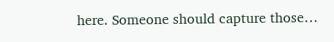here. Someone should capture those…